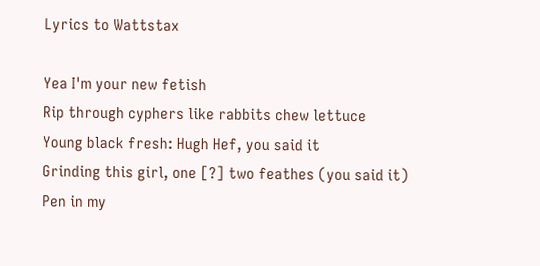Lyrics to Wattstax

Yea I'm your new fetish
Rip through cyphers like rabbits chew lettuce
Young black fresh: Hugh Hef, you said it
Grinding this girl, one [?] two feathes (you said it)
Pen in my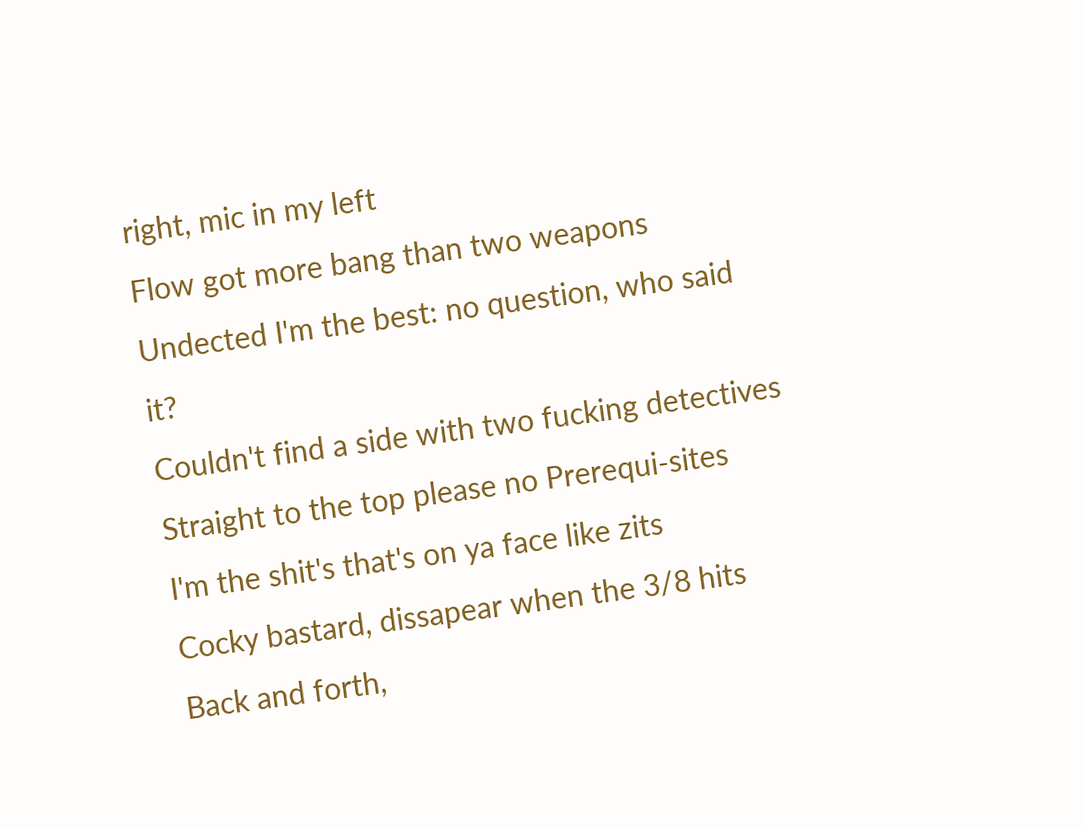right, mic in my left
Flow got more bang than two weapons
Undected I'm the best: no question, who said it?
Couldn't find a side with two fucking detectives
Straight to the top please no Prerequi-sites
I'm the shit's that's on ya face like zits
Cocky bastard, dissapear when the 3/8 hits
Back and forth,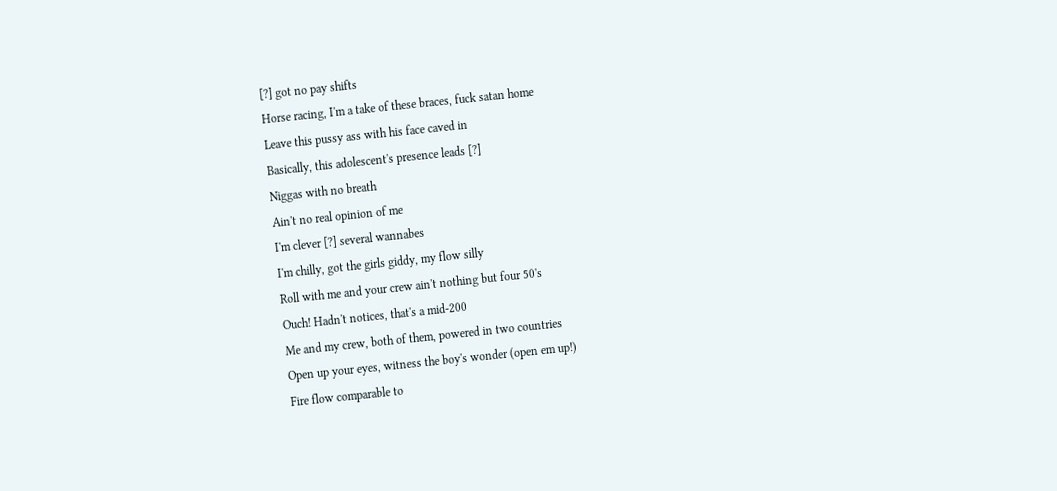[?] got no pay shifts
Horse racing, I'm a take of these braces, fuck satan home
Leave this pussy ass with his face caved in
Basically, this adolescent's presence leads [?]
Niggas with no breath
Ain't no real opinion of me
I'm clever [?] several wannabes
I'm chilly, got the girls giddy, my flow silly
Roll with me and your crew ain't nothing but four 50's
Ouch! Hadn't notices, that's a mid-200
Me and my crew, both of them, powered in two countries
Open up your eyes, witness the boy's wonder (open em up!)
Fire flow comparable to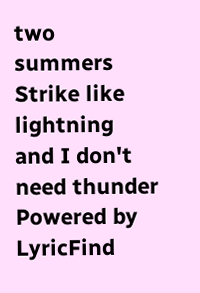two summers
Strike like lightning and I don't need thunder
Powered by LyricFind